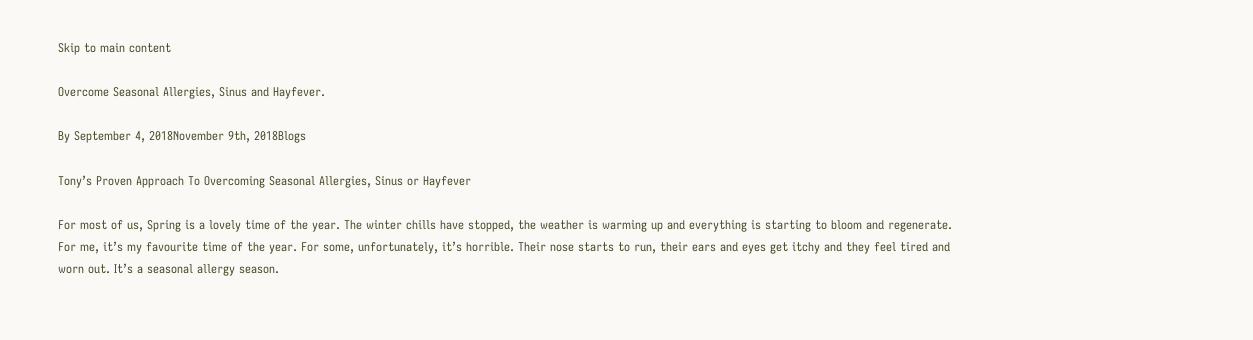Skip to main content

Overcome Seasonal Allergies, Sinus and Hayfever.

By September 4, 2018November 9th, 2018Blogs

Tony’s Proven Approach To Overcoming Seasonal Allergies, Sinus or Hayfever

For most of us, Spring is a lovely time of the year. The winter chills have stopped, the weather is warming up and everything is starting to bloom and regenerate. For me, it’s my favourite time of the year. For some, unfortunately, it’s horrible. Their nose starts to run, their ears and eyes get itchy and they feel tired and worn out. It’s a seasonal allergy season.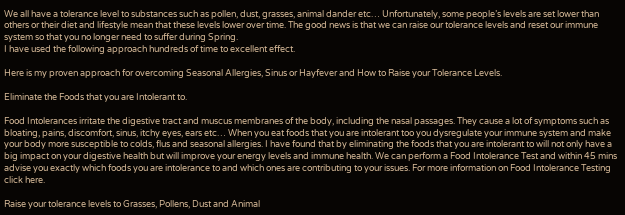We all have a tolerance level to substances such as pollen, dust, grasses, animal dander etc… Unfortunately, some people’s levels are set lower than others or their diet and lifestyle mean that these levels lower over time. The good news is that we can raise our tolerance levels and reset our immune system so that you no longer need to suffer during Spring.
I have used the following approach hundreds of time to excellent effect.

Here is my proven approach for overcoming Seasonal Allergies, Sinus or Hayfever and How to Raise your Tolerance Levels.

Eliminate the Foods that you are Intolerant to.

Food Intolerances irritate the digestive tract and muscus membranes of the body, including the nasal passages. They cause a lot of symptoms such as bloating, pains, discomfort, sinus, itchy eyes, ears etc… When you eat foods that you are intolerant too you dysregulate your immune system and make your body more susceptible to colds, flus and seasonal allergies. I have found that by eliminating the foods that you are intolerant to will not only have a big impact on your digestive health but will improve your energy levels and immune health. We can perform a Food Intolerance Test and within 45 mins advise you exactly which foods you are intolerance to and which ones are contributing to your issues. For more information on Food Intolerance Testing click here.

Raise your tolerance levels to Grasses, Pollens, Dust and Animal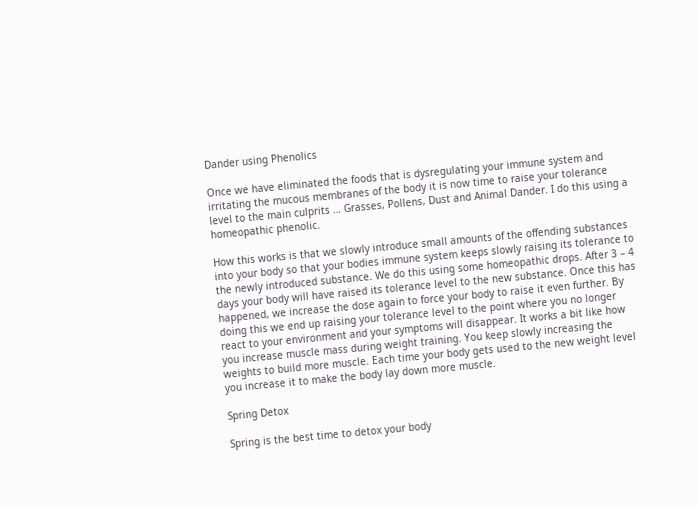Dander using Phenolics

Once we have eliminated the foods that is dysregulating your immune system and irritating the mucous membranes of the body it is now time to raise your tolerance level to the main culprits … Grasses, Pollens, Dust and Animal Dander. I do this using a homeopathic phenolic.

How this works is that we slowly introduce small amounts of the offending substances into your body so that your bodies immune system keeps slowly raising its tolerance to the newly introduced substance. We do this using some homeopathic drops. After 3 – 4 days your body will have raised its tolerance level to the new substance. Once this has happened, we increase the dose again to force your body to raise it even further. By doing this we end up raising your tolerance level to the point where you no longer react to your environment and your symptoms will disappear. It works a bit like how you increase muscle mass during weight training. You keep slowly increasing the weights to build more muscle. Each time your body gets used to the new weight level you increase it to make the body lay down more muscle.

Spring Detox

Spring is the best time to detox your body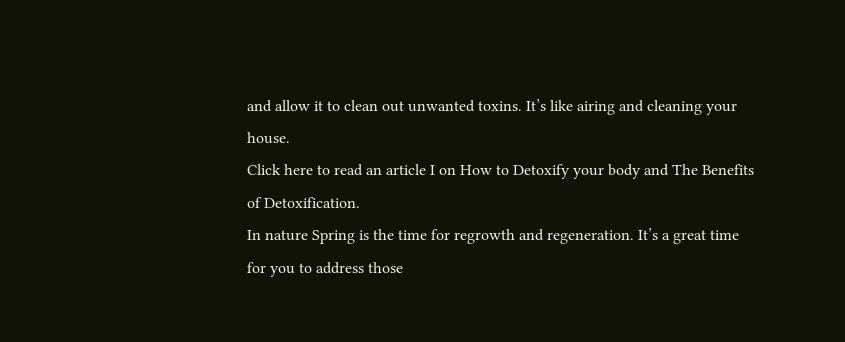and allow it to clean out unwanted toxins. It’s like airing and cleaning your house.
Click here to read an article I on How to Detoxify your body and The Benefits of Detoxification.
In nature Spring is the time for regrowth and regeneration. It’s a great time for you to address those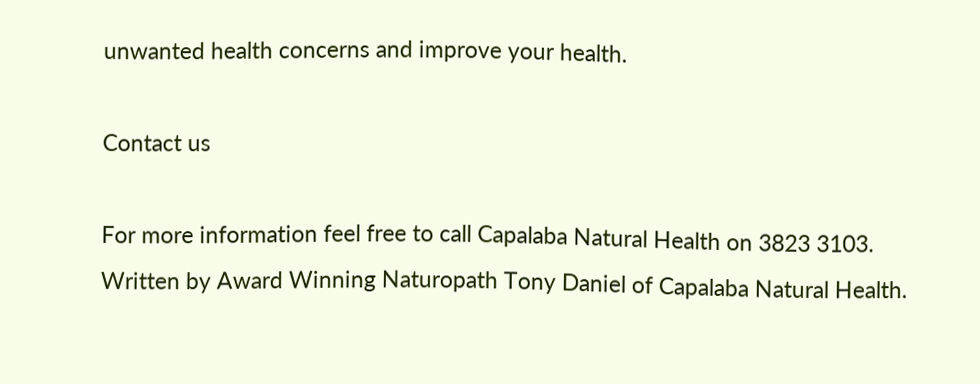unwanted health concerns and improve your health.

Contact us

For more information feel free to call Capalaba Natural Health on 3823 3103.
Written by Award Winning Naturopath Tony Daniel of Capalaba Natural Health.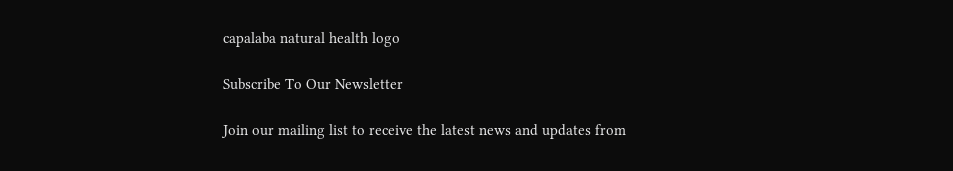capalaba natural health logo

Subscribe To Our Newsletter

Join our mailing list to receive the latest news and updates from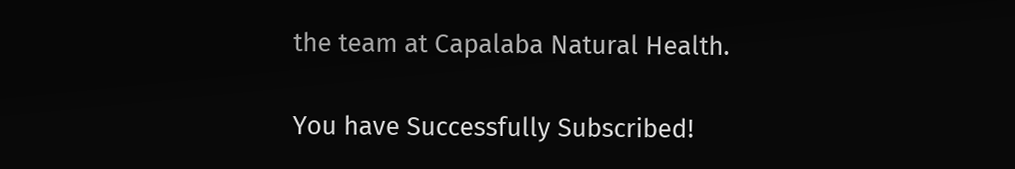the team at Capalaba Natural Health.

You have Successfully Subscribed!